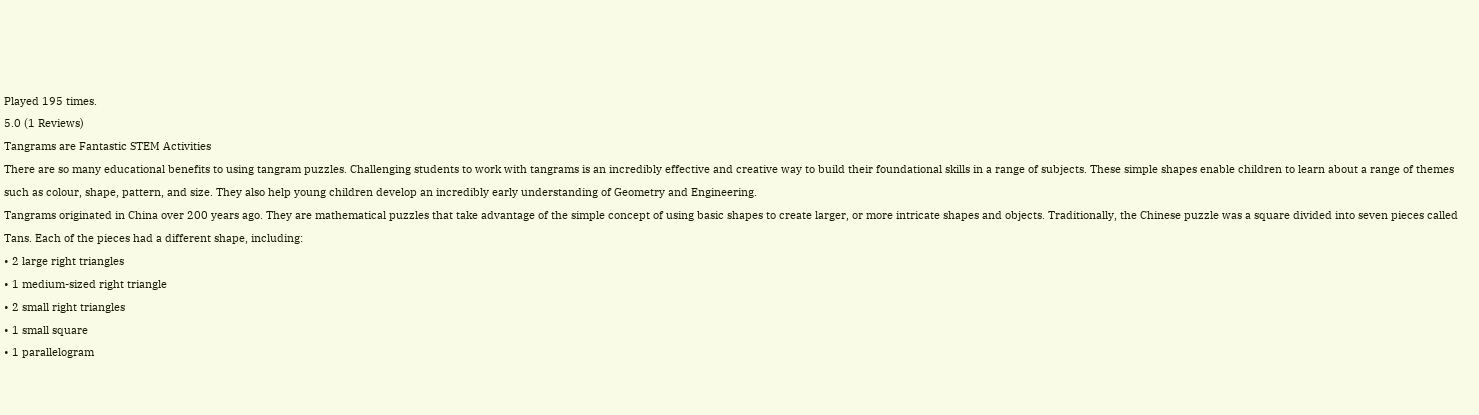Played 195 times.
5.0 (1 Reviews)
Tangrams are Fantastic STEM Activities
There are so many educational benefits to using tangram puzzles. Challenging students to work with tangrams is an incredibly effective and creative way to build their foundational skills in a range of subjects. These simple shapes enable children to learn about a range of themes such as colour, shape, pattern, and size. They also help young children develop an incredibly early understanding of Geometry and Engineering.
Tangrams originated in China over 200 years ago. They are mathematical puzzles that take advantage of the simple concept of using basic shapes to create larger, or more intricate shapes and objects. Traditionally, the Chinese puzzle was a square divided into seven pieces called Tans. Each of the pieces had a different shape, including:
• 2 large right triangles
• 1 medium-sized right triangle
• 2 small right triangles
• 1 small square
• 1 parallelogram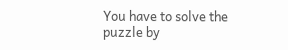You have to solve the puzzle by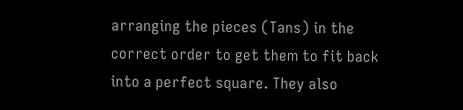arranging the pieces (Tans) in the correct order to get them to fit back into a perfect square. They also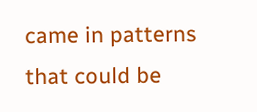came in patterns that could be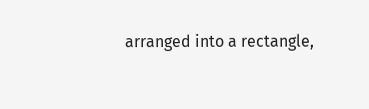arranged into a rectangle,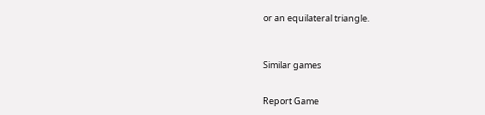or an equilateral triangle.



Similar games


Report Game